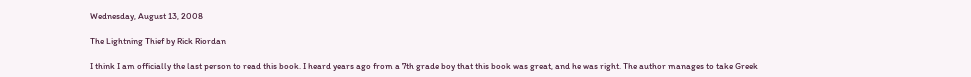Wednesday, August 13, 2008

The Lightning Thief by Rick Riordan

I think I am officially the last person to read this book. I heard years ago from a 7th grade boy that this book was great, and he was right. The author manages to take Greek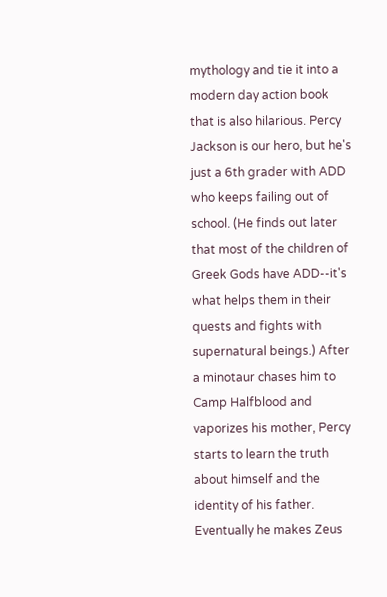mythology and tie it into a modern day action book that is also hilarious. Percy Jackson is our hero, but he's just a 6th grader with ADD who keeps failing out of school. (He finds out later that most of the children of Greek Gods have ADD--it's what helps them in their quests and fights with supernatural beings.) After a minotaur chases him to Camp Halfblood and vaporizes his mother, Percy starts to learn the truth about himself and the identity of his father. Eventually he makes Zeus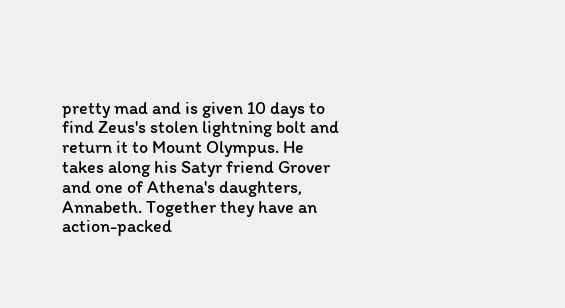pretty mad and is given 10 days to find Zeus's stolen lightning bolt and return it to Mount Olympus. He takes along his Satyr friend Grover and one of Athena's daughters, Annabeth. Together they have an action-packed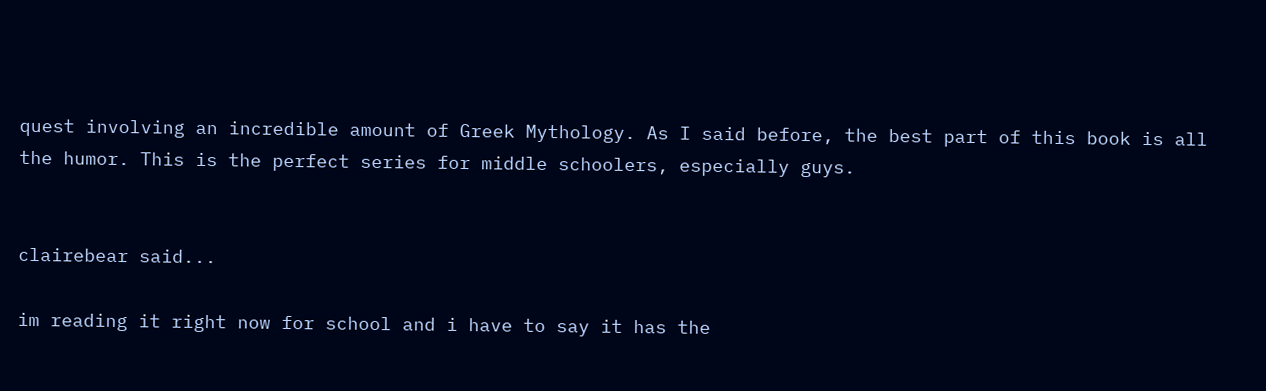quest involving an incredible amount of Greek Mythology. As I said before, the best part of this book is all the humor. This is the perfect series for middle schoolers, especially guys.


clairebear said...

im reading it right now for school and i have to say it has the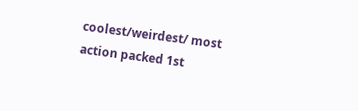coolest/weirdest/ most action packed 1st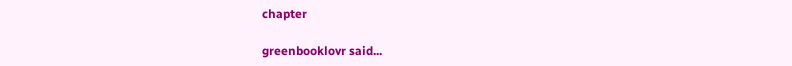chapter

greenbooklovr said...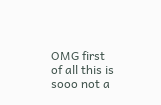OMG first of all this is sooo not a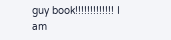guy book!!!!!!!!!!!!! I am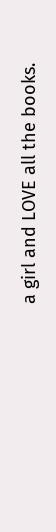a girl and LOVE all the books.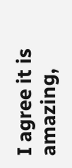I agree it is amazing,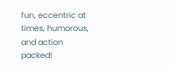fun, eccentric at times, humorous, and action packed!